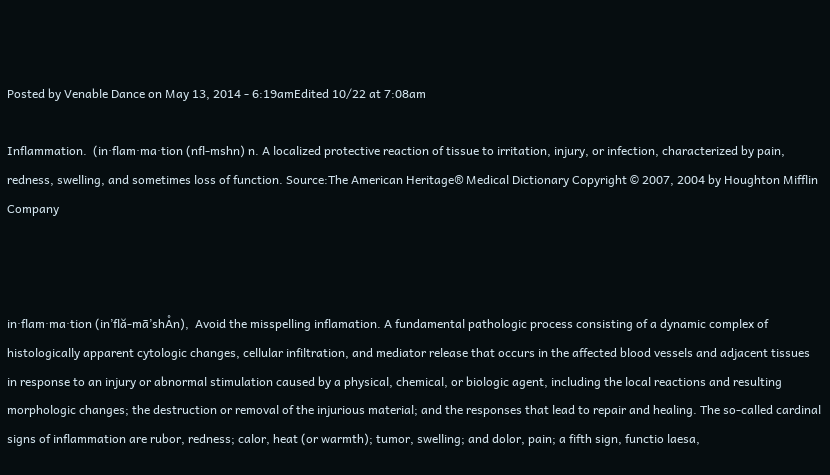Posted by Venable Dance on May 13, 2014 - 6:19amEdited 10/22 at 7:08am

Inflammation.  (in·flam·ma·tion (nfl-mshn) n. A localized protective reaction of tissue to irritation, injury, or infection, characterized by pain, redness, swelling, and sometimes loss of function. Source:The American Heritage® Medical Dictionary Copyright © 2007, 2004 by Houghton Mifflin Company



in·flam·ma·tion (in’flă-mā’shÅn),  Avoid the misspelling inflamation. A fundamental pathologic process consisting of a dynamic complex of histologically apparent cytologic changes, cellular infiltration, and mediator release that occurs in the affected blood vessels and adjacent tissues in response to an injury or abnormal stimulation caused by a physical, chemical, or biologic agent, including the local reactions and resulting morphologic changes; the destruction or removal of the injurious material; and the responses that lead to repair and healing. The so-called cardinal signs of inflammation are rubor, redness; calor, heat (or warmth); tumor, swelling; and dolor, pain; a fifth sign, functio laesa,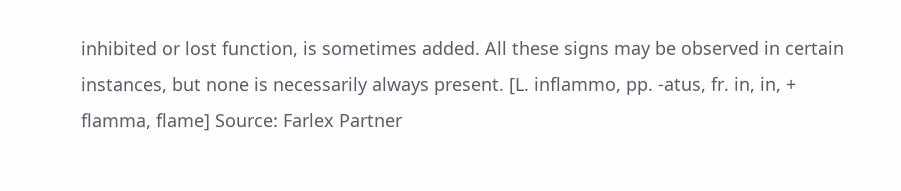inhibited or lost function, is sometimes added. All these signs may be observed in certain instances, but none is necessarily always present. [L. inflammo, pp. -atus, fr. in, in, + flamma, flame] Source: Farlex Partner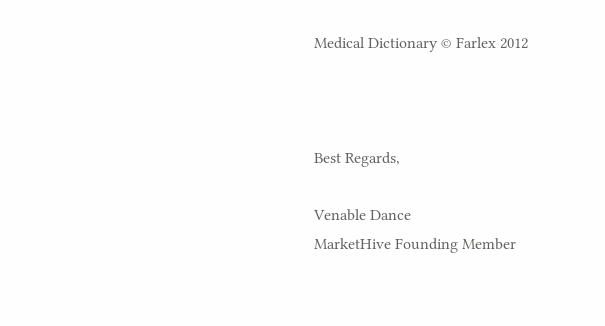Medical Dictionary © Farlex 2012



Best Regards,

Venable Dance
MarketHive Founding Member